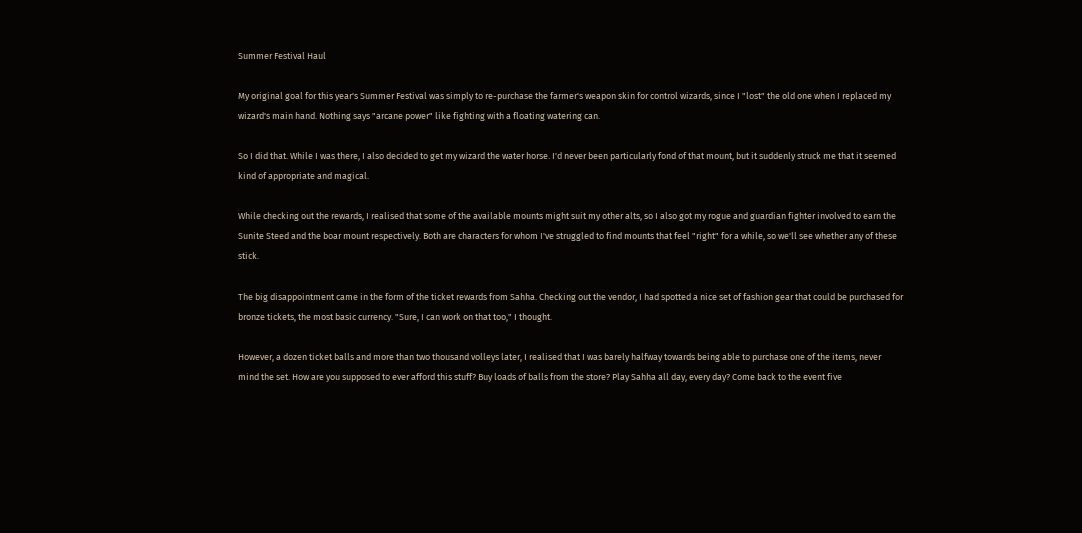Summer Festival Haul

My original goal for this year's Summer Festival was simply to re-purchase the farmer's weapon skin for control wizards, since I "lost" the old one when I replaced my wizard's main hand. Nothing says "arcane power" like fighting with a floating watering can.

So I did that. While I was there, I also decided to get my wizard the water horse. I'd never been particularly fond of that mount, but it suddenly struck me that it seemed kind of appropriate and magical.

While checking out the rewards, I realised that some of the available mounts might suit my other alts, so I also got my rogue and guardian fighter involved to earn the Sunite Steed and the boar mount respectively. Both are characters for whom I've struggled to find mounts that feel "right" for a while, so we'll see whether any of these stick.

The big disappointment came in the form of the ticket rewards from Sahha. Checking out the vendor, I had spotted a nice set of fashion gear that could be purchased for bronze tickets, the most basic currency. "Sure, I can work on that too," I thought.

However, a dozen ticket balls and more than two thousand volleys later, I realised that I was barely halfway towards being able to purchase one of the items, never mind the set. How are you supposed to ever afford this stuff? Buy loads of balls from the store? Play Sahha all day, every day? Come back to the event five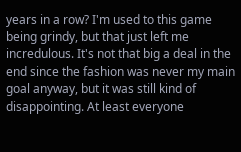years in a row? I'm used to this game being grindy, but that just left me incredulous. It's not that big a deal in the end since the fashion was never my main goal anyway, but it was still kind of disappointing. At least everyone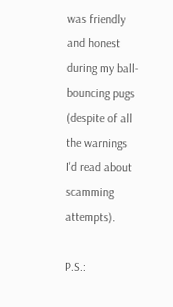was friendly and honest during my ball-bouncing pugs (despite of all the warnings I'd read about scamming attempts).

P.S.: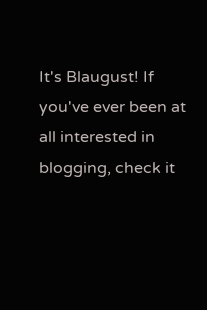It's Blaugust! If you've ever been at all interested in blogging, check it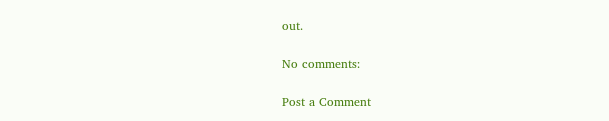out.

No comments:

Post a Comment